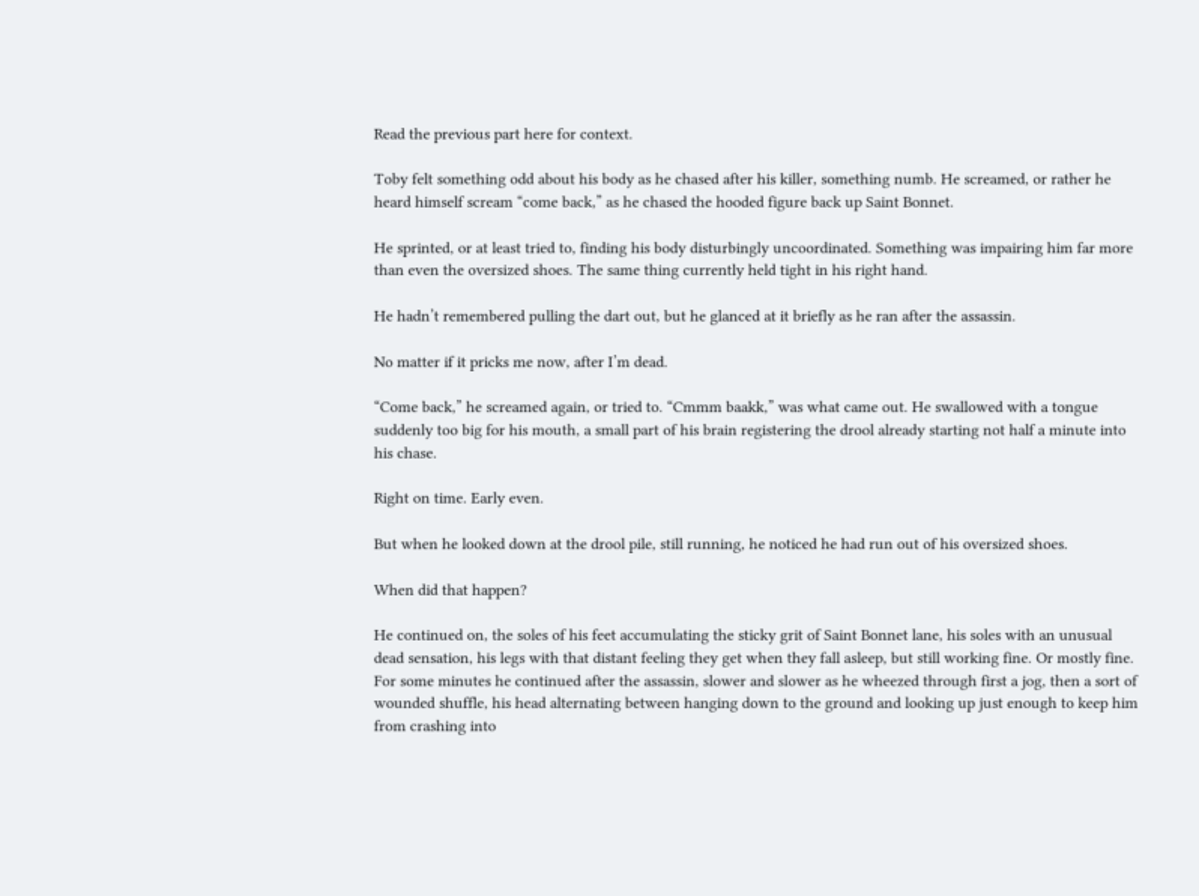Read the previous part here for context.

Toby felt something odd about his body as he chased after his killer, something numb. He screamed, or rather he heard himself scream “come back,” as he chased the hooded figure back up Saint Bonnet.

He sprinted, or at least tried to, finding his body disturbingly uncoordinated. Something was impairing him far more than even the oversized shoes. The same thing currently held tight in his right hand.

He hadn’t remembered pulling the dart out, but he glanced at it briefly as he ran after the assassin.

No matter if it pricks me now, after I’m dead.

“Come back,” he screamed again, or tried to. “Cmmm baakk,” was what came out. He swallowed with a tongue suddenly too big for his mouth, a small part of his brain registering the drool already starting not half a minute into his chase.

Right on time. Early even.

But when he looked down at the drool pile, still running, he noticed he had run out of his oversized shoes.

When did that happen?

He continued on, the soles of his feet accumulating the sticky grit of Saint Bonnet lane, his soles with an unusual dead sensation, his legs with that distant feeling they get when they fall asleep, but still working fine. Or mostly fine. For some minutes he continued after the assassin, slower and slower as he wheezed through first a jog, then a sort of wounded shuffle, his head alternating between hanging down to the ground and looking up just enough to keep him from crashing into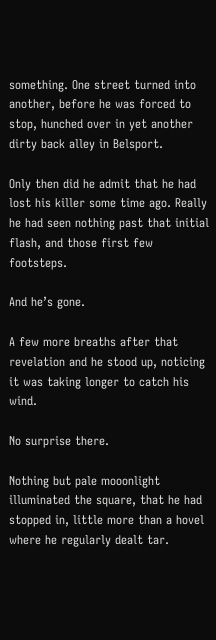something. One street turned into another, before he was forced to stop, hunched over in yet another dirty back alley in Belsport.

Only then did he admit that he had lost his killer some time ago. Really he had seen nothing past that initial flash, and those first few footsteps.

And he’s gone.

A few more breaths after that revelation and he stood up, noticing it was taking longer to catch his wind.

No surprise there.

Nothing but pale mooonlight illuminated the square, that he had stopped in, little more than a hovel where he regularly dealt tar.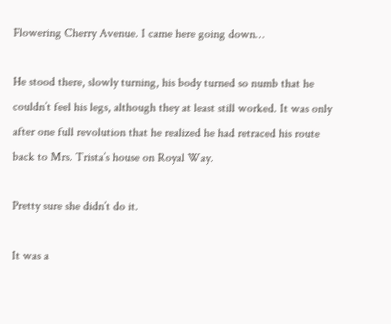Flowering Cherry Avenue. I came here going down…

He stood there, slowly turning, his body turned so numb that he couldn’t feel his legs, although they at least still worked. It was only after one full revolution that he realized he had retraced his route back to Mrs. Trista’s house on Royal Way.

Pretty sure she didn’t do it.

It was a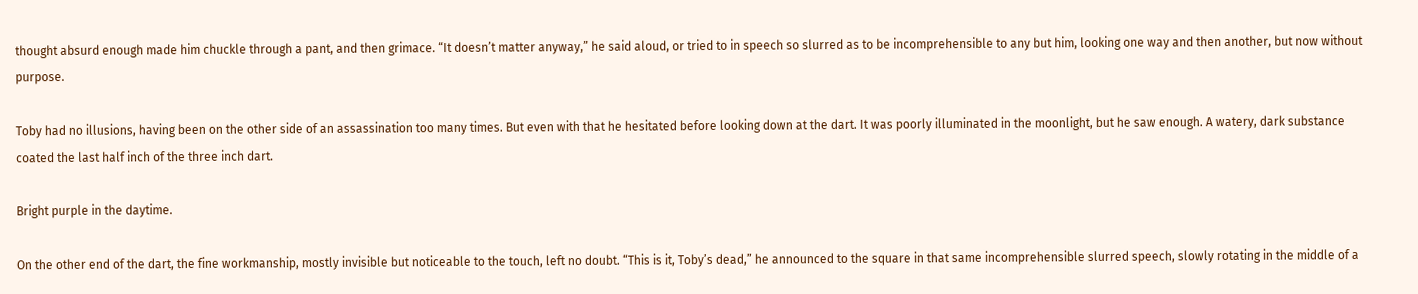thought absurd enough made him chuckle through a pant, and then grimace. “It doesn’t matter anyway,” he said aloud, or tried to in speech so slurred as to be incomprehensible to any but him, looking one way and then another, but now without purpose.

Toby had no illusions, having been on the other side of an assassination too many times. But even with that he hesitated before looking down at the dart. It was poorly illuminated in the moonlight, but he saw enough. A watery, dark substance coated the last half inch of the three inch dart.

Bright purple in the daytime.

On the other end of the dart, the fine workmanship, mostly invisible but noticeable to the touch, left no doubt. “This is it, Toby’s dead,” he announced to the square in that same incomprehensible slurred speech, slowly rotating in the middle of a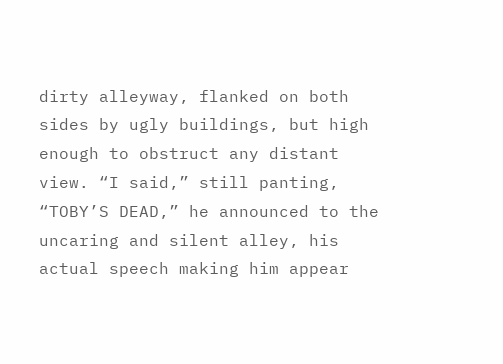dirty alleyway, flanked on both sides by ugly buildings, but high enough to obstruct any distant view. “I said,” still panting, “TOBY’S DEAD,” he announced to the uncaring and silent alley, his actual speech making him appear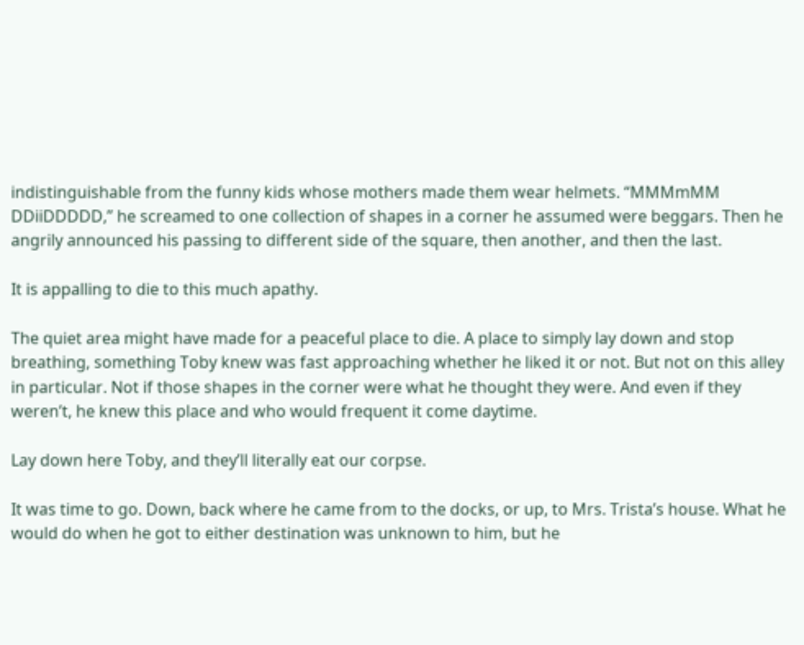indistinguishable from the funny kids whose mothers made them wear helmets. “MMMmMM DDiiDDDDD,” he screamed to one collection of shapes in a corner he assumed were beggars. Then he angrily announced his passing to different side of the square, then another, and then the last.

It is appalling to die to this much apathy.

The quiet area might have made for a peaceful place to die. A place to simply lay down and stop breathing, something Toby knew was fast approaching whether he liked it or not. But not on this alley in particular. Not if those shapes in the corner were what he thought they were. And even if they weren’t, he knew this place and who would frequent it come daytime.

Lay down here Toby, and they’ll literally eat our corpse.

It was time to go. Down, back where he came from to the docks, or up, to Mrs. Trista’s house. What he would do when he got to either destination was unknown to him, but he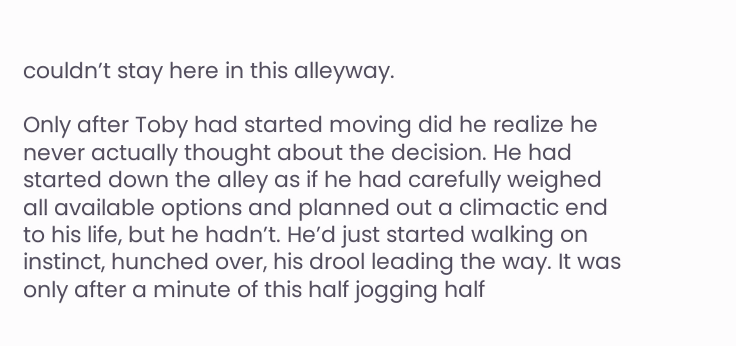couldn’t stay here in this alleyway.

Only after Toby had started moving did he realize he never actually thought about the decision. He had started down the alley as if he had carefully weighed all available options and planned out a climactic end to his life, but he hadn’t. He’d just started walking on instinct, hunched over, his drool leading the way. It was only after a minute of this half jogging half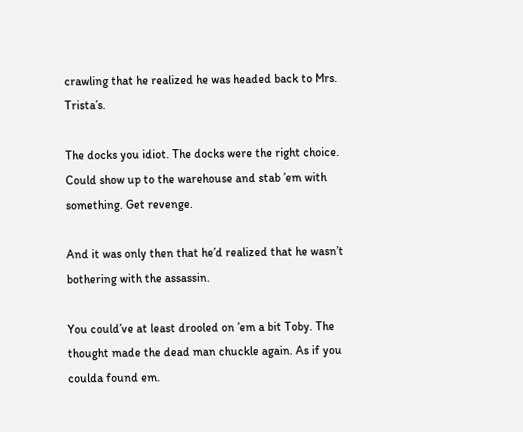crawling that he realized he was headed back to Mrs. Trista’s.

The docks you idiot. The docks were the right choice. Could show up to the warehouse and stab ’em with something. Get revenge.

And it was only then that he’d realized that he wasn’t bothering with the assassin.

You could’ve at least drooled on ’em a bit Toby. The thought made the dead man chuckle again. As if you coulda found em.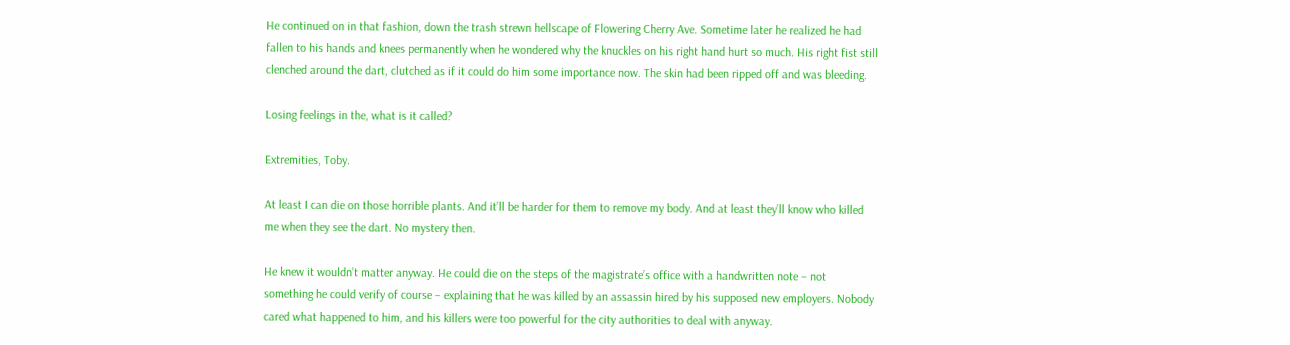He continued on in that fashion, down the trash strewn hellscape of Flowering Cherry Ave. Sometime later he realized he had fallen to his hands and knees permanently when he wondered why the knuckles on his right hand hurt so much. His right fist still clenched around the dart, clutched as if it could do him some importance now. The skin had been ripped off and was bleeding.

Losing feelings in the, what is it called?

Extremities, Toby.

At least I can die on those horrible plants. And it’ll be harder for them to remove my body. And at least they’ll know who killed me when they see the dart. No mystery then.

He knew it wouldn’t matter anyway. He could die on the steps of the magistrate’s office with a handwritten note – not something he could verify of course – explaining that he was killed by an assassin hired by his supposed new employers. Nobody cared what happened to him, and his killers were too powerful for the city authorities to deal with anyway.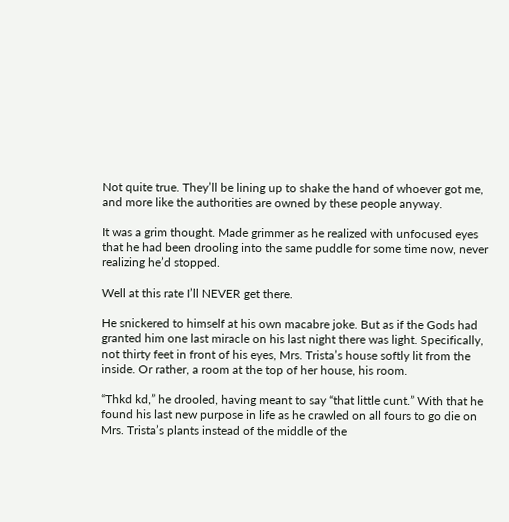Not quite true. They’ll be lining up to shake the hand of whoever got me, and more like the authorities are owned by these people anyway.

It was a grim thought. Made grimmer as he realized with unfocused eyes that he had been drooling into the same puddle for some time now, never realizing he’d stopped.

Well at this rate I’ll NEVER get there.

He snickered to himself at his own macabre joke. But as if the Gods had granted him one last miracle on his last night there was light. Specifically, not thirty feet in front of his eyes, Mrs. Trista’s house softly lit from the inside. Or rather, a room at the top of her house, his room.

“Thkd kd,” he drooled, having meant to say “that little cunt.” With that he found his last new purpose in life as he crawled on all fours to go die on Mrs. Trista’s plants instead of the middle of the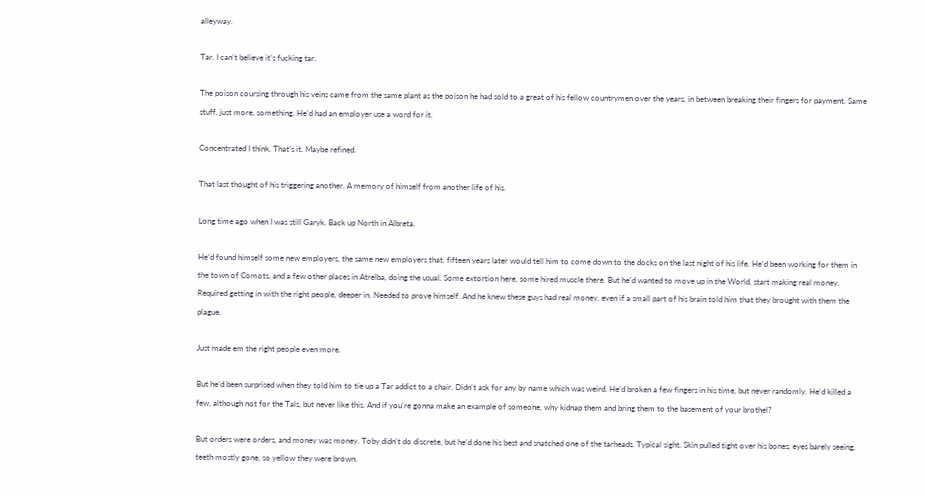alleyway.

Tar. I can’t believe it’s fucking tar.

The poison coursing through his veins came from the same plant as the poison he had sold to a great of his fellow countrymen over the years, in between breaking their fingers for payment. Same stuff, just more, something. He’d had an employer use a word for it.

Concentrated I think. That’s it. Maybe refined.

That last thought of his triggering another. A memory of himself from another life of his.

Long time ago when I was still Garyk. Back up North in Albreta.

He’d found himself some new employers, the same new employers that, fifteen years later would tell him to come down to the docks on the last night of his life. He’d been working for them in the town of Comots, and a few other places in Atrelba, doing the usual. Some extortion here, some hired muscle there. But he’d wanted to move up in the World, start making real money. Required getting in with the right people, deeper in. Needed to prove himself. And he knew these guys had real money, even if a small part of his brain told him that they brought with them the plague.

Just made em the right people even more.

But he’d been surprised when they told him to tie up a Tar addict to a chair. Didn’t ask for any by name which was weird. He’d broken a few fingers in his time, but never randomly. He’d killed a few, although not for the Tals, but never like this. And if you’re gonna make an example of someone, why kidnap them and bring them to the basement of your brothel?

But orders were orders, and money was money. Toby didn’t do discrete, but he’d done his best and snatched one of the tarheads. Typical sight. Skin pulled tight over his bones, eyes barely seeing, teeth mostly gone, so yellow they were brown.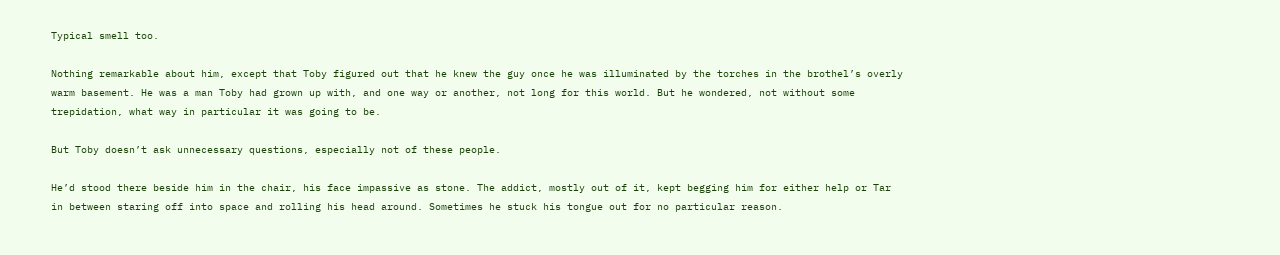Typical smell too.

Nothing remarkable about him, except that Toby figured out that he knew the guy once he was illuminated by the torches in the brothel’s overly warm basement. He was a man Toby had grown up with, and one way or another, not long for this world. But he wondered, not without some trepidation, what way in particular it was going to be.

But Toby doesn’t ask unnecessary questions, especially not of these people.

He’d stood there beside him in the chair, his face impassive as stone. The addict, mostly out of it, kept begging him for either help or Tar in between staring off into space and rolling his head around. Sometimes he stuck his tongue out for no particular reason.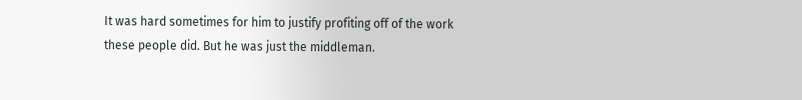It was hard sometimes for him to justify profiting off of the work these people did. But he was just the middleman.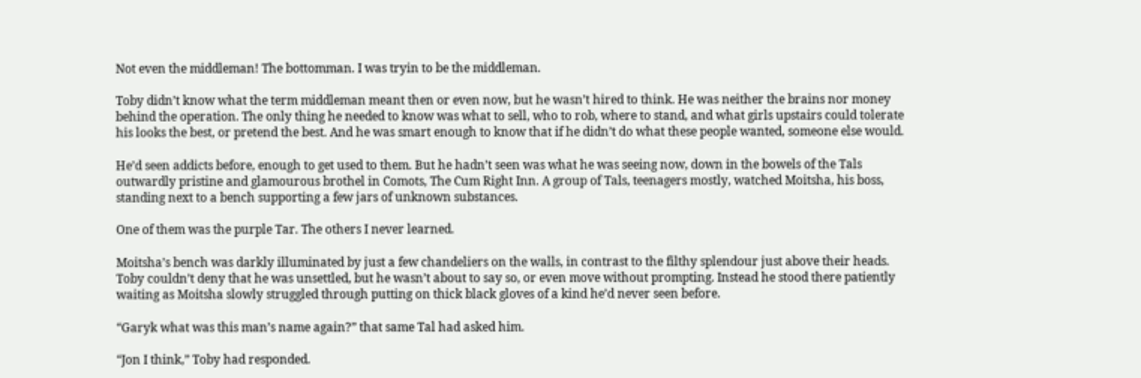Not even the middleman! The bottomman. I was tryin to be the middleman.

Toby didn’t know what the term middleman meant then or even now, but he wasn’t hired to think. He was neither the brains nor money behind the operation. The only thing he needed to know was what to sell, who to rob, where to stand, and what girls upstairs could tolerate his looks the best, or pretend the best. And he was smart enough to know that if he didn’t do what these people wanted, someone else would.

He’d seen addicts before, enough to get used to them. But he hadn’t seen was what he was seeing now, down in the bowels of the Tals outwardly pristine and glamourous brothel in Comots, The Cum Right Inn. A group of Tals, teenagers mostly, watched Moitsha, his boss, standing next to a bench supporting a few jars of unknown substances.

One of them was the purple Tar. The others I never learned.

Moitsha’s bench was darkly illuminated by just a few chandeliers on the walls, in contrast to the filthy splendour just above their heads. Toby couldn’t deny that he was unsettled, but he wasn’t about to say so, or even move without prompting. Instead he stood there patiently waiting as Moitsha slowly struggled through putting on thick black gloves of a kind he’d never seen before.

“Garyk what was this man’s name again?” that same Tal had asked him.

“Jon I think,” Toby had responded.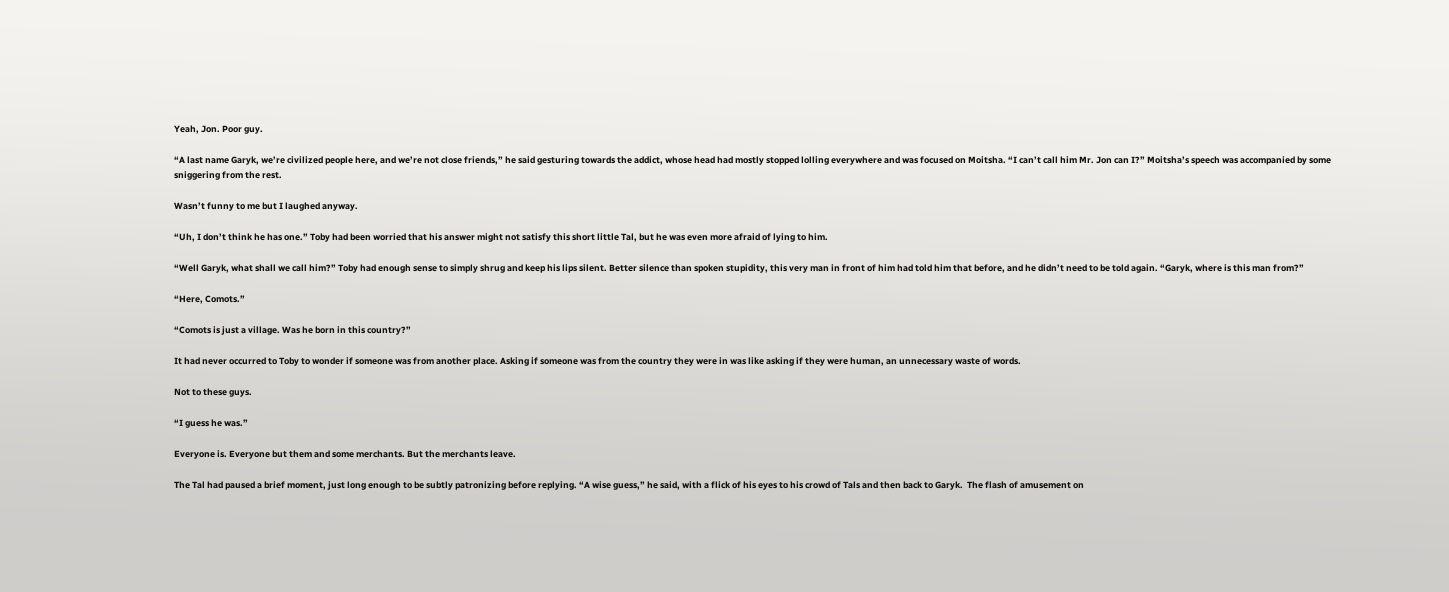Yeah, Jon. Poor guy.

“A last name Garyk, we’re civilized people here, and we’re not close friends,” he said gesturing towards the addict, whose head had mostly stopped lolling everywhere and was focused on Moitsha. “I can’t call him Mr. Jon can I?” Moitsha’s speech was accompanied by some sniggering from the rest.

Wasn’t funny to me but I laughed anyway.

“Uh, I don’t think he has one.” Toby had been worried that his answer might not satisfy this short little Tal, but he was even more afraid of lying to him.

“Well Garyk, what shall we call him?” Toby had enough sense to simply shrug and keep his lips silent. Better silence than spoken stupidity, this very man in front of him had told him that before, and he didn’t need to be told again. “Garyk, where is this man from?”

“Here, Comots.”

“Comots is just a village. Was he born in this country?”

It had never occurred to Toby to wonder if someone was from another place. Asking if someone was from the country they were in was like asking if they were human, an unnecessary waste of words.

Not to these guys.

“I guess he was.”

Everyone is. Everyone but them and some merchants. But the merchants leave.

The Tal had paused a brief moment, just long enough to be subtly patronizing before replying. “A wise guess,” he said, with a flick of his eyes to his crowd of Tals and then back to Garyk.  The flash of amusement on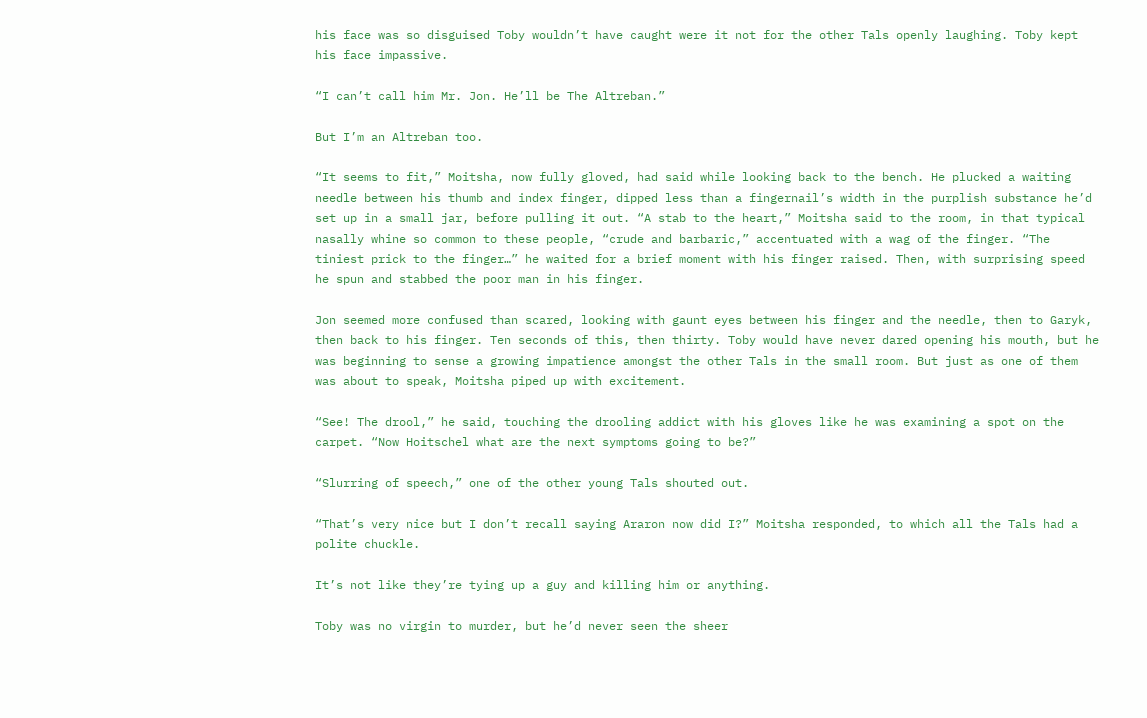his face was so disguised Toby wouldn’t have caught were it not for the other Tals openly laughing. Toby kept his face impassive.

“I can’t call him Mr. Jon. He’ll be The Altreban.”

But I’m an Altreban too.

“It seems to fit,” Moitsha, now fully gloved, had said while looking back to the bench. He plucked a waiting needle between his thumb and index finger, dipped less than a fingernail’s width in the purplish substance he’d set up in a small jar, before pulling it out. “A stab to the heart,” Moitsha said to the room, in that typical nasally whine so common to these people, “crude and barbaric,” accentuated with a wag of the finger. “The tiniest prick to the finger…” he waited for a brief moment with his finger raised. Then, with surprising speed he spun and stabbed the poor man in his finger.

Jon seemed more confused than scared, looking with gaunt eyes between his finger and the needle, then to Garyk, then back to his finger. Ten seconds of this, then thirty. Toby would have never dared opening his mouth, but he was beginning to sense a growing impatience amongst the other Tals in the small room. But just as one of them was about to speak, Moitsha piped up with excitement.

“See! The drool,” he said, touching the drooling addict with his gloves like he was examining a spot on the carpet. “Now Hoitschel what are the next symptoms going to be?”

“Slurring of speech,” one of the other young Tals shouted out.

“That’s very nice but I don’t recall saying Araron now did I?” Moitsha responded, to which all the Tals had a polite chuckle.

It’s not like they’re tying up a guy and killing him or anything.

Toby was no virgin to murder, but he’d never seen the sheer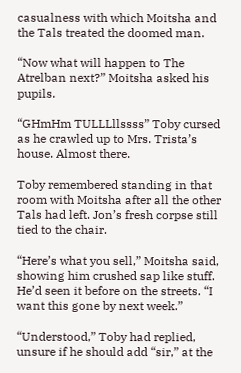casualness with which Moitsha and the Tals treated the doomed man.

“Now what will happen to The Atrelban next?” Moitsha asked his pupils.

“GHmHm TULLLllssss” Toby cursed as he crawled up to Mrs. Trista’s house. Almost there.

Toby remembered standing in that room with Moitsha after all the other Tals had left. Jon’s fresh corpse still tied to the chair.

“Here’s what you sell,” Moitsha said, showing him crushed sap like stuff. He’d seen it before on the streets. “I want this gone by next week.”

“Understood,” Toby had replied, unsure if he should add “sir,” at the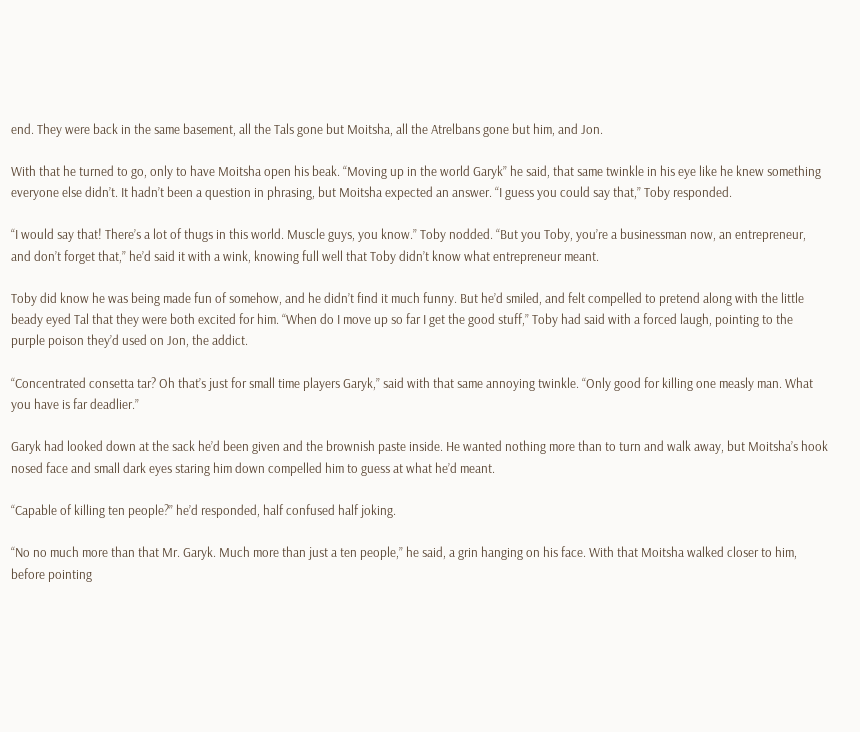end. They were back in the same basement, all the Tals gone but Moitsha, all the Atrelbans gone but him, and Jon.

With that he turned to go, only to have Moitsha open his beak. “Moving up in the world Garyk” he said, that same twinkle in his eye like he knew something everyone else didn’t. It hadn’t been a question in phrasing, but Moitsha expected an answer. “I guess you could say that,” Toby responded.

“I would say that! There’s a lot of thugs in this world. Muscle guys, you know.” Toby nodded. “But you Toby, you’re a businessman now, an entrepreneur, and don’t forget that,” he’d said it with a wink, knowing full well that Toby didn’t know what entrepreneur meant.

Toby did know he was being made fun of somehow, and he didn’t find it much funny. But he’d smiled, and felt compelled to pretend along with the little beady eyed Tal that they were both excited for him. “When do I move up so far I get the good stuff,” Toby had said with a forced laugh, pointing to the purple poison they’d used on Jon, the addict.

“Concentrated consetta tar? Oh that’s just for small time players Garyk,” said with that same annoying twinkle. “Only good for killing one measly man. What you have is far deadlier.”

Garyk had looked down at the sack he’d been given and the brownish paste inside. He wanted nothing more than to turn and walk away, but Moitsha’s hook nosed face and small dark eyes staring him down compelled him to guess at what he’d meant.

“Capable of killing ten people?” he’d responded, half confused half joking.

“No no much more than that Mr. Garyk. Much more than just a ten people,” he said, a grin hanging on his face. With that Moitsha walked closer to him, before pointing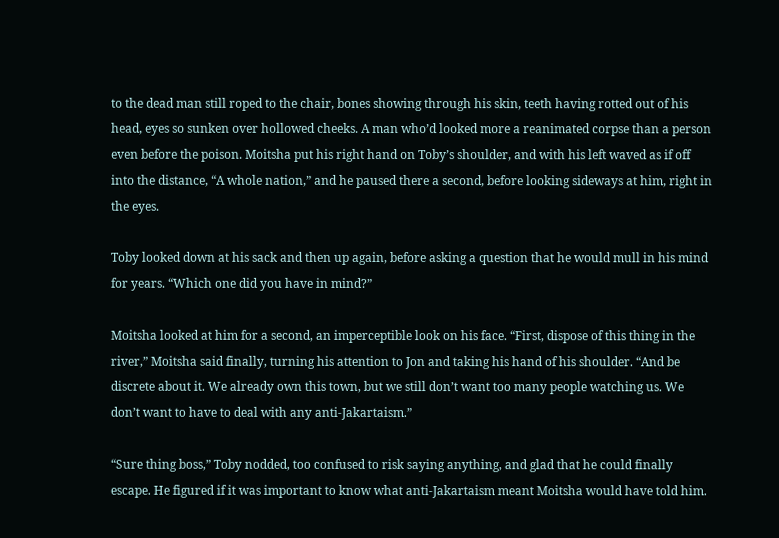to the dead man still roped to the chair, bones showing through his skin, teeth having rotted out of his head, eyes so sunken over hollowed cheeks. A man who’d looked more a reanimated corpse than a person even before the poison. Moitsha put his right hand on Toby’s shoulder, and with his left waved as if off into the distance, “A whole nation,” and he paused there a second, before looking sideways at him, right in the eyes.

Toby looked down at his sack and then up again, before asking a question that he would mull in his mind for years. “Which one did you have in mind?”

Moitsha looked at him for a second, an imperceptible look on his face. “First, dispose of this thing in the river,” Moitsha said finally, turning his attention to Jon and taking his hand of his shoulder. “And be discrete about it. We already own this town, but we still don’t want too many people watching us. We don’t want to have to deal with any anti-Jakartaism.”

“Sure thing boss,” Toby nodded, too confused to risk saying anything, and glad that he could finally escape. He figured if it was important to know what anti-Jakartaism meant Moitsha would have told him.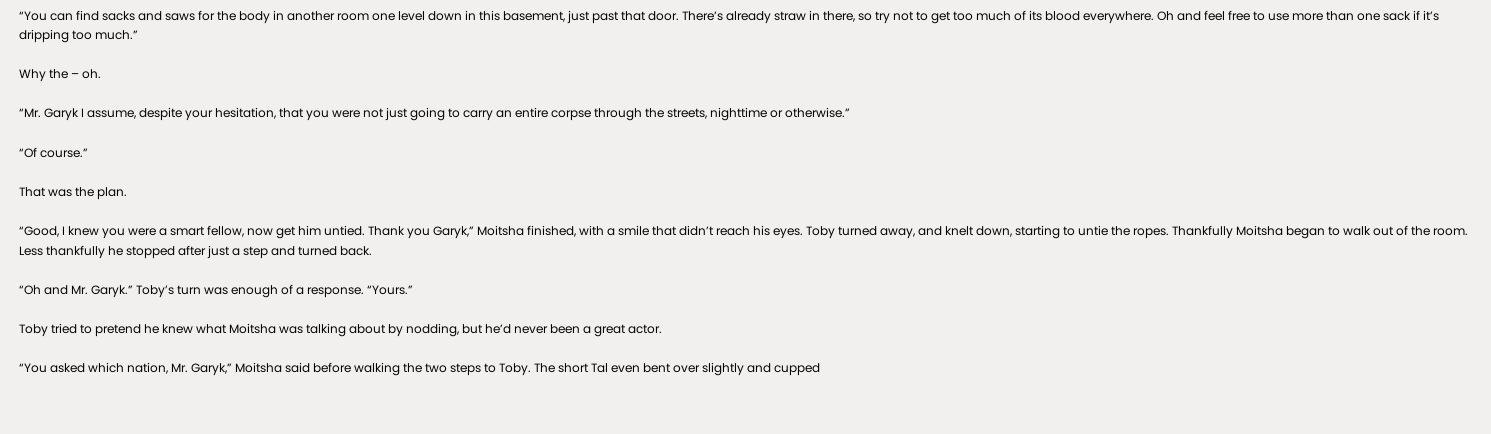“You can find sacks and saws for the body in another room one level down in this basement, just past that door. There’s already straw in there, so try not to get too much of its blood everywhere. Oh and feel free to use more than one sack if it’s dripping too much.”

Why the – oh.

“Mr. Garyk I assume, despite your hesitation, that you were not just going to carry an entire corpse through the streets, nighttime or otherwise.”

“Of course.”

That was the plan.

“Good, I knew you were a smart fellow, now get him untied. Thank you Garyk,” Moitsha finished, with a smile that didn’t reach his eyes. Toby turned away, and knelt down, starting to untie the ropes. Thankfully Moitsha began to walk out of the room. Less thankfully he stopped after just a step and turned back.

“Oh and Mr. Garyk.” Toby’s turn was enough of a response. “Yours.”

Toby tried to pretend he knew what Moitsha was talking about by nodding, but he’d never been a great actor.

“You asked which nation, Mr. Garyk,” Moitsha said before walking the two steps to Toby. The short Tal even bent over slightly and cupped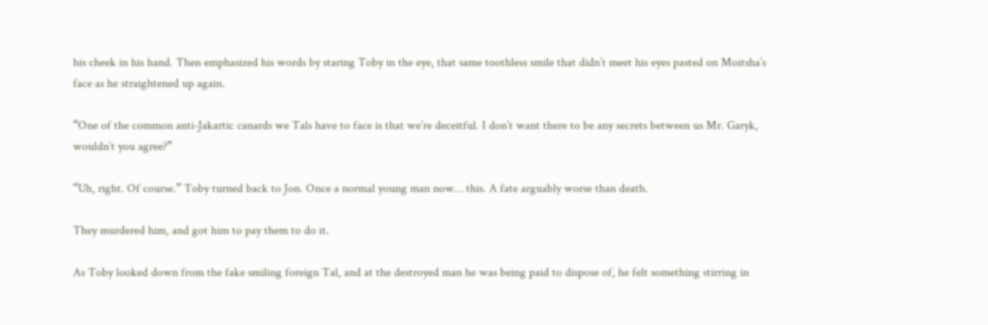his cheek in his hand. Then emphasized his words by staring Toby in the eye, that same toothless smile that didn’t meet his eyes pasted on Moitsha’s face as he straightened up again.

“One of the common anti-Jakartic canards we Tals have to face is that we’re deceitful. I don’t want there to be any secrets between us Mr. Garyk, wouldn’t you agree?”

“Uh, right. Of course.” Toby turned back to Jon. Once a normal young man now… this. A fate arguably worse than death.

They murdered him, and got him to pay them to do it.

As Toby looked down from the fake smiling foreign Tal, and at the destroyed man he was being paid to dispose of, he felt something stirring in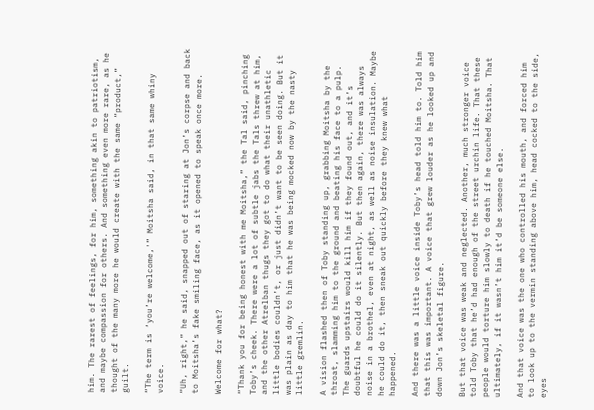him. The rarest of feelings, for him, something akin to patriotism, and maybe compassion for others. And something even more rare, as he thought of the many more he would create with the same “product,” guilt.

“The term is ‘you’re welcome,'” Moitsha said, in that same whiny voice.

“Uh, right,” he said, snapped out of staring at Jon’s corpse and back to Moitsha’s fake smiling face, as it opened to speak once more.

Welcome for what?

“Thank you for being honest with me Moitsha,” the Tal said, pinching Toby’s cheek. There were a lot of subtle jabs the Tals threw at him, and the other Atrelban thugs they got to do what their unathletic little bodies couldn’t, or just didn’t want to be seen doing. But it was plain as day to him that he was being mocked now by the nasty little gremlin.

A vision flashed then of Toby standing up, grabbing Moitsha by the throat, slamming him to the ground and beating his face to a pulp. The guards upstairs would kill him if they found out, and it’s doubtful he could do it silently. But then again, there was always noise in a brothel, even at night, as well as noise insulation. Maybe he could do it, then sneak out quickly before they knew what happened.

And there was a little voice inside Toby’s head told him to. Told him that this was important. A voice that grew louder as he looked up and down Jon’s skeletal figure.

But that voice was weak and neglected. Another, much stronger voice told Toby that he’d had enough of the street urchin life. That these people would torture him slowly to death if he touched Moitsha. That ultimately, if it wasn’t him it’d be someone else.

And that voice was the one who controlled his mouth, and forced him to look up to the vermin standing above him, head cocked to the side, eyes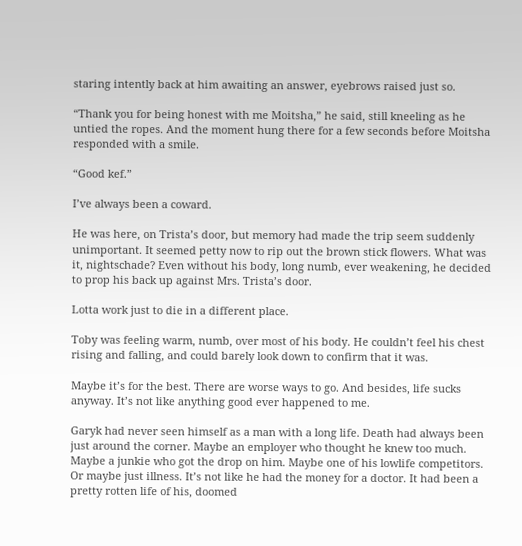staring intently back at him awaiting an answer, eyebrows raised just so.

“Thank you for being honest with me Moitsha,” he said, still kneeling as he untied the ropes. And the moment hung there for a few seconds before Moitsha responded with a smile.

“Good kef.”

I’ve always been a coward.

He was here, on Trista’s door, but memory had made the trip seem suddenly unimportant. It seemed petty now to rip out the brown stick flowers. What was it, nightschade? Even without his body, long numb, ever weakening, he decided to prop his back up against Mrs. Trista’s door.

Lotta work just to die in a different place.

Toby was feeling warm, numb, over most of his body. He couldn’t feel his chest rising and falling, and could barely look down to confirm that it was.

Maybe it’s for the best. There are worse ways to go. And besides, life sucks anyway. It’s not like anything good ever happened to me.

Garyk had never seen himself as a man with a long life. Death had always been just around the corner. Maybe an employer who thought he knew too much. Maybe a junkie who got the drop on him. Maybe one of his lowlife competitors. Or maybe just illness. It’s not like he had the money for a doctor. It had been a pretty rotten life of his, doomed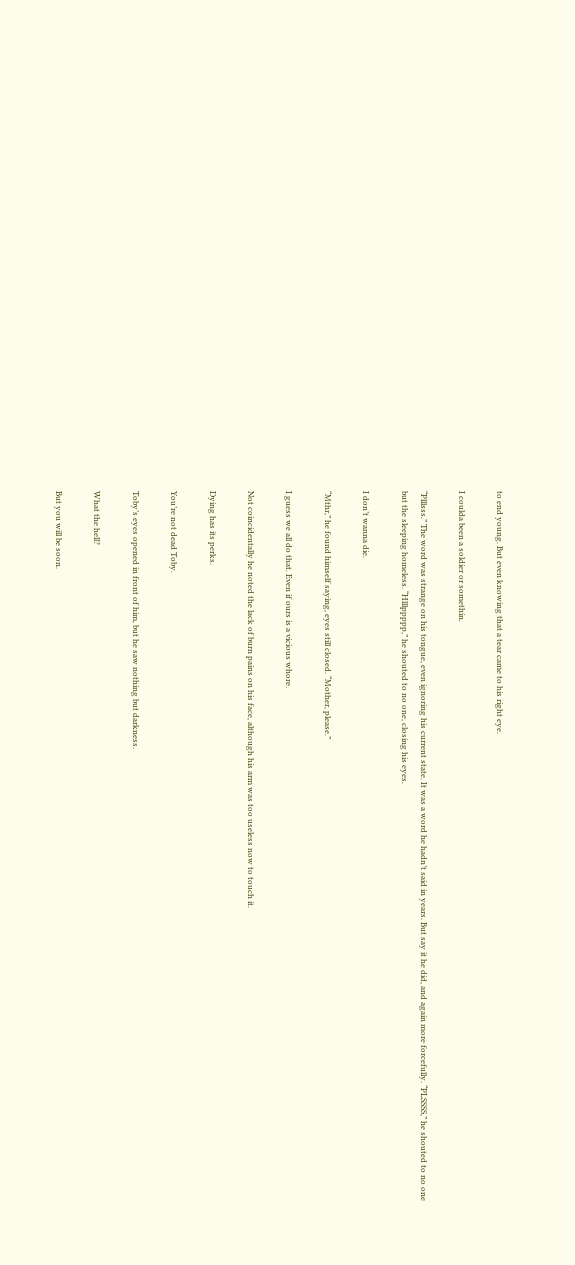to end young. But even knowing that a tear came to his right eye.

I coulda been a soldier or somethin.

“Plllsss.” The word was strange on his tongue, even ignoring his current state. It was a word he hadn’t said in years. But say it he did, and again more forcefully. “PLSSSS,” he shouted to no one but the sleeping homeless. “Hlllppppp,” he shouted to no one, closing his eyes.

I don’t wanna die.

“Mthr,” he found himself saying, eyes still closed. “Mother, please.”

I guess we all do that. Even if ours is a vicious whore.

Not coincidentally he noted the lack of burn pains on his face, although his arm was too useless now to touch it.

Dying has its perks.

You’re not dead Toby.

Toby’s eyes opened in front of him, but he saw nothing but darkness.

What the hell?

But you will be soon.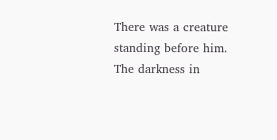There was a creature standing before him. The darkness in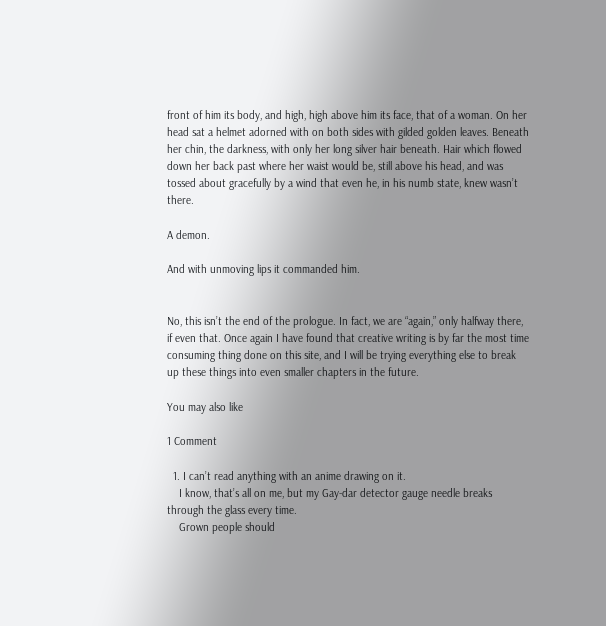front of him its body, and high, high above him its face, that of a woman. On her head sat a helmet adorned with on both sides with gilded golden leaves. Beneath her chin, the darkness, with only her long silver hair beneath. Hair which flowed down her back past where her waist would be, still above his head, and was tossed about gracefully by a wind that even he, in his numb state, knew wasn’t there.

A demon.

And with unmoving lips it commanded him.


No, this isn’t the end of the prologue. In fact, we are “again,” only halfway there, if even that. Once again I have found that creative writing is by far the most time consuming thing done on this site, and I will be trying everything else to break up these things into even smaller chapters in the future.

You may also like

1 Comment

  1. I can’t read anything with an anime drawing on it.
    I know, that’s all on me, but my Gay-dar detector gauge needle breaks through the glass every time.
    Grown people should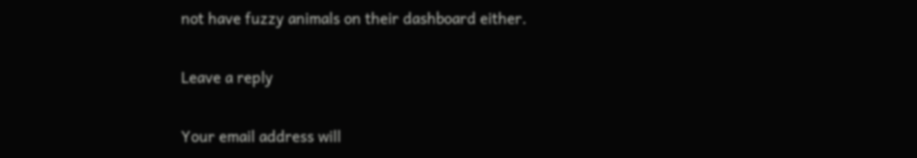not have fuzzy animals on their dashboard either.

Leave a reply

Your email address will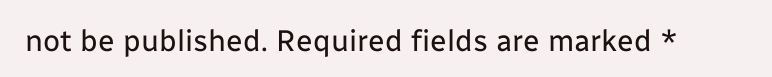not be published. Required fields are marked *